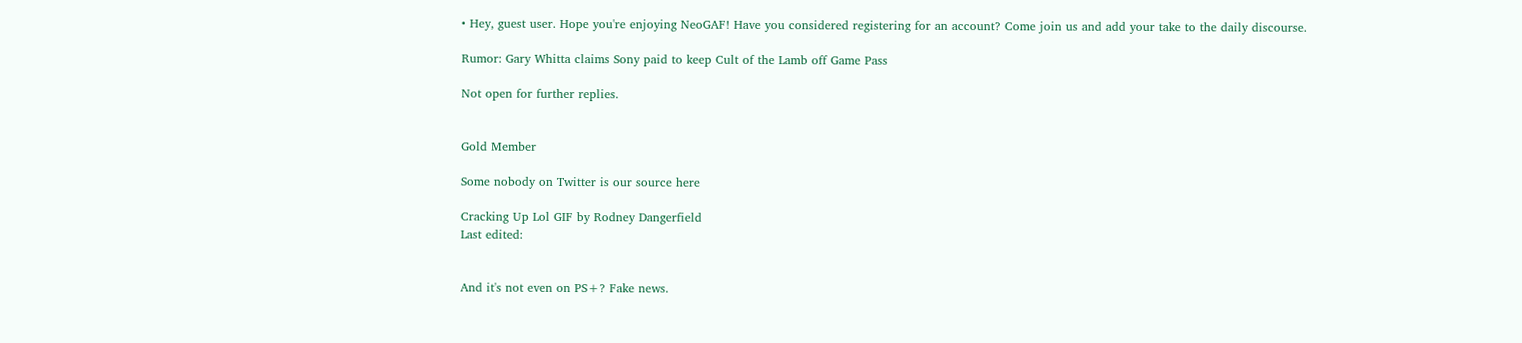• Hey, guest user. Hope you're enjoying NeoGAF! Have you considered registering for an account? Come join us and add your take to the daily discourse.

Rumor: Gary Whitta claims Sony paid to keep Cult of the Lamb off Game Pass

Not open for further replies.


Gold Member

Some nobody on Twitter is our source here

Cracking Up Lol GIF by Rodney Dangerfield
Last edited:


And it's not even on PS+? Fake news.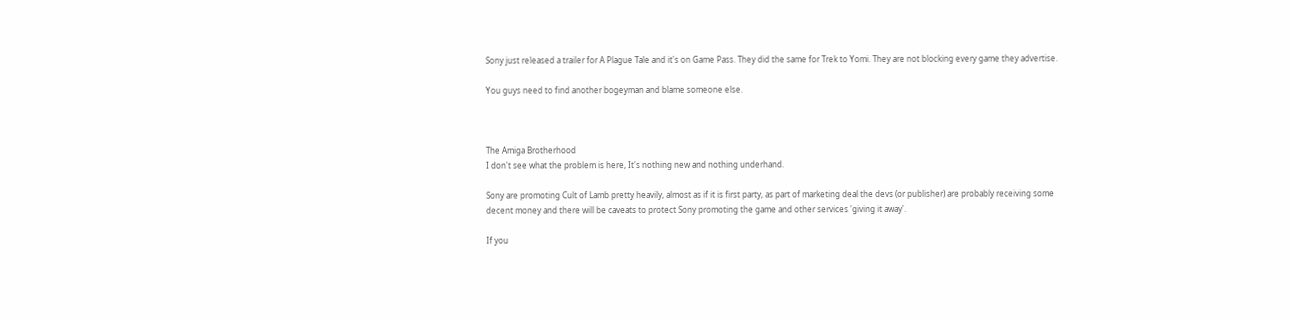Sony just released a trailer for A Plague Tale and it's on Game Pass. They did the same for Trek to Yomi. They are not blocking every game they advertise.

You guys need to find another bogeyman and blame someone else.



The Amiga Brotherhood
I don't see what the problem is here, It's nothing new and nothing underhand.

Sony are promoting Cult of Lamb pretty heavily, almost as if it is first party, as part of marketing deal the devs (or publisher) are probably receiving some decent money and there will be caveats to protect Sony promoting the game and other services 'giving it away'.

If you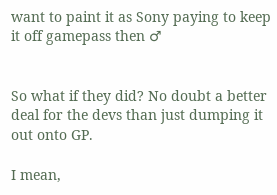want to paint it as Sony paying to keep it off gamepass then ♂


So what if they did? No doubt a better deal for the devs than just dumping it out onto GP.

I mean,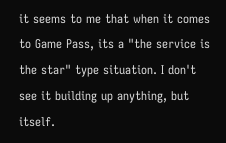it seems to me that when it comes to Game Pass, its a "the service is the star" type situation. I don't see it building up anything, but itself.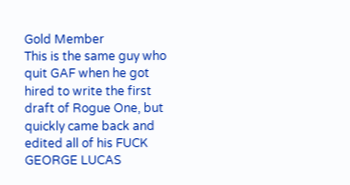Gold Member
This is the same guy who quit GAF when he got hired to write the first draft of Rogue One, but quickly came back and edited all of his FUCK GEORGE LUCAS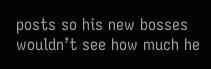posts so his new bosses wouldn’t see how much he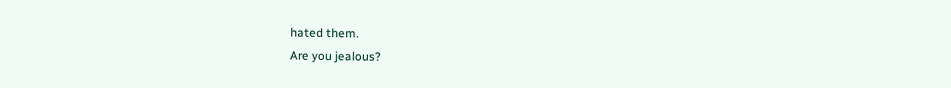hated them.
Are you jealous?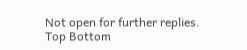Not open for further replies.
Top Bottom